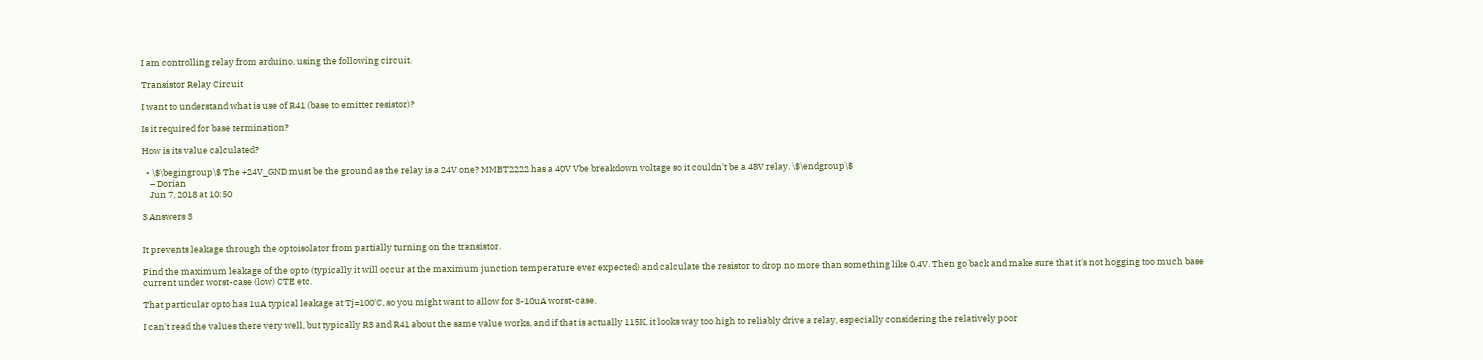I am controlling relay from arduino, using the following circuit.

Transistor Relay Circuit

I want to understand what is use of R41 (base to emitter resistor)?

Is it required for base termination?

How is its value calculated?

  • \$\begingroup\$ The +24V_GND must be the ground as the relay is a 24V one? MMBT2222 has a 40V Vbe breakdown voltage so it couldn't be a 48V relay. \$\endgroup\$
    – Dorian
    Jun 7, 2018 at 10:50

3 Answers 3


It prevents leakage through the optoisolator from partially turning on the transistor.

Find the maximum leakage of the opto (typically it will occur at the maximum junction temperature ever expected) and calculate the resistor to drop no more than something like 0.4V. Then go back and make sure that it's not hogging too much base current under worst-case (low) CTE etc.

That particular opto has 1uA typical leakage at Tj=100'C, so you might want to allow for 3-10uA worst-case.

I can't read the values there very well, but typically R3 and R41 about the same value works, and if that is actually 115K, it looks way too high to reliably drive a relay, especially considering the relatively poor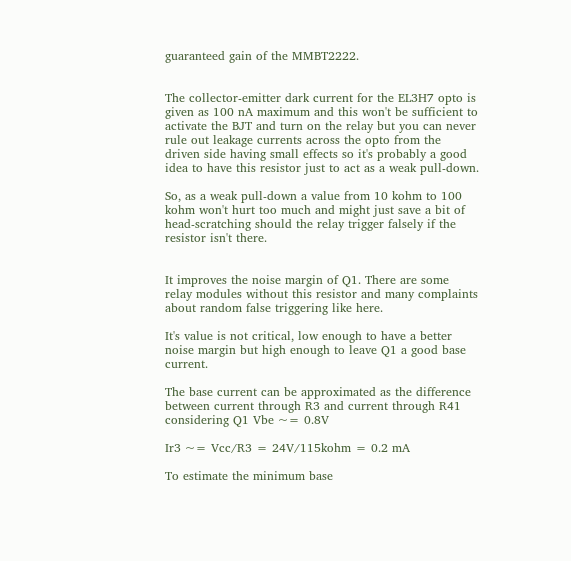guaranteed gain of the MMBT2222.


The collector-emitter dark current for the EL3H7 opto is given as 100 nA maximum and this won't be sufficient to activate the BJT and turn on the relay but you can never rule out leakage currents across the opto from the driven side having small effects so it's probably a good idea to have this resistor just to act as a weak pull-down.

So, as a weak pull-down a value from 10 kohm to 100 kohm won't hurt too much and might just save a bit of head-scratching should the relay trigger falsely if the resistor isn't there.


It improves the noise margin of Q1. There are some relay modules without this resistor and many complaints about random false triggering like here.

It's value is not critical, low enough to have a better noise margin but high enough to leave Q1 a good base current.

The base current can be approximated as the difference between current through R3 and current through R41 considering Q1 Vbe ~= 0.8V

Ir3 ~= Vcc/R3 = 24V/115kohm = 0.2 mA

To estimate the minimum base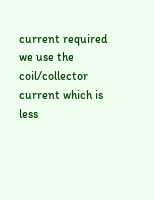current required we use the coil/collector current which is less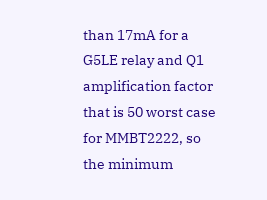than 17mA for a G5LE relay and Q1 amplification factor that is 50 worst case for MMBT2222, so the minimum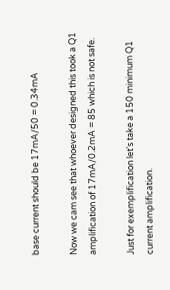base current should be 17mA/50 = 0.34mA

Now we cam see that whoever designed this took a Q1 amplification of 17mA/0.2mA = 85 which is not safe.

Just for exemplification let's take a 150 minimum Q1 current amplification.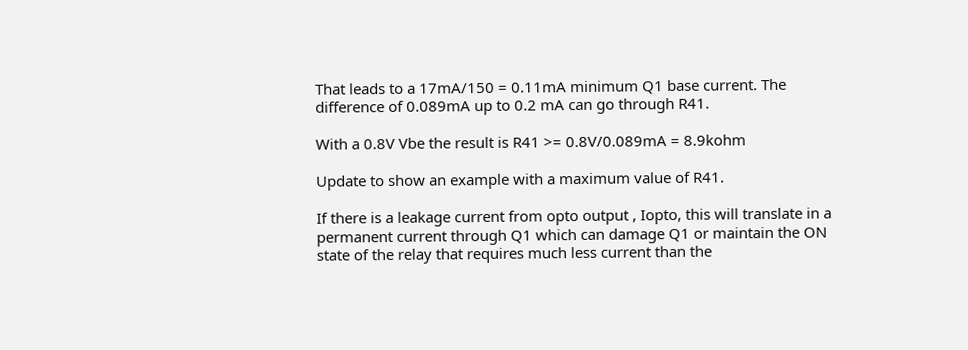That leads to a 17mA/150 = 0.11mA minimum Q1 base current. The difference of 0.089mA up to 0.2 mA can go through R41.

With a 0.8V Vbe the result is R41 >= 0.8V/0.089mA = 8.9kohm

Update to show an example with a maximum value of R41.

If there is a leakage current from opto output , Iopto, this will translate in a permanent current through Q1 which can damage Q1 or maintain the ON state of the relay that requires much less current than the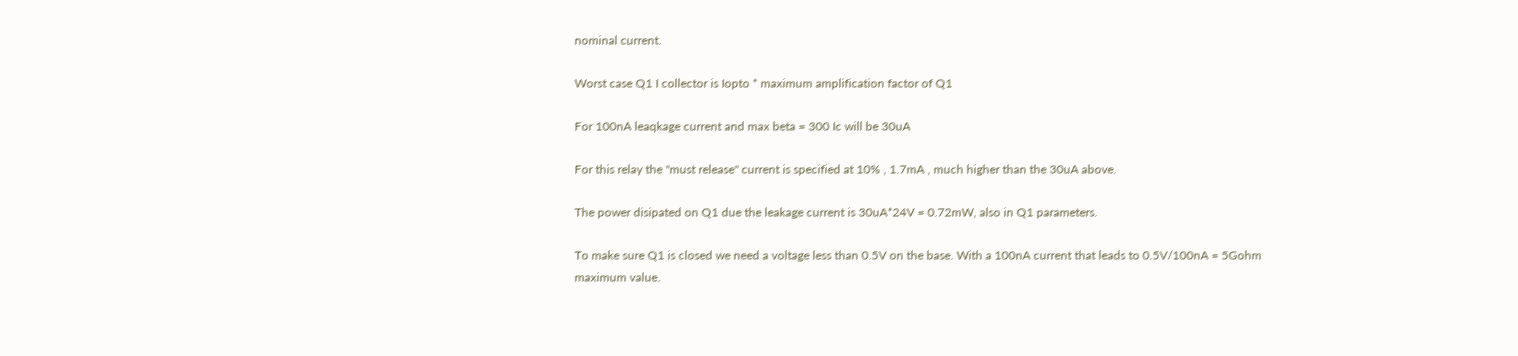nominal current.

Worst case Q1 I collector is Iopto * maximum amplification factor of Q1

For 100nA leaqkage current and max beta = 300 Ic will be 30uA

For this relay the "must release" current is specified at 10% , 1.7mA , much higher than the 30uA above.

The power disipated on Q1 due the leakage current is 30uA*24V = 0.72mW, also in Q1 parameters.

To make sure Q1 is closed we need a voltage less than 0.5V on the base. With a 100nA current that leads to 0.5V/100nA = 5Gohm maximum value.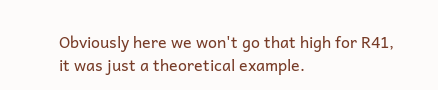Obviously here we won't go that high for R41, it was just a theoretical example.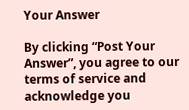Your Answer

By clicking “Post Your Answer”, you agree to our terms of service and acknowledge you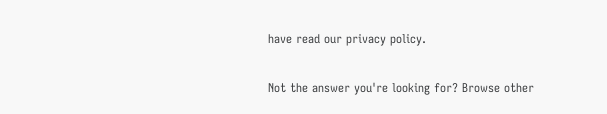have read our privacy policy.

Not the answer you're looking for? Browse other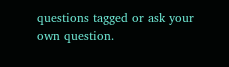questions tagged or ask your own question.